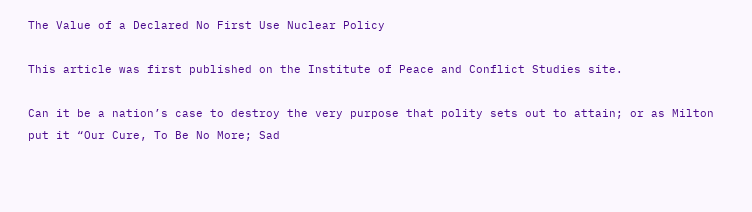The Value of a Declared No First Use Nuclear Policy

This article was first published on the Institute of Peace and Conflict Studies site.

Can it be a nation’s case to destroy the very purpose that polity sets out to attain; or as Milton put it “Our Cure, To Be No More; Sad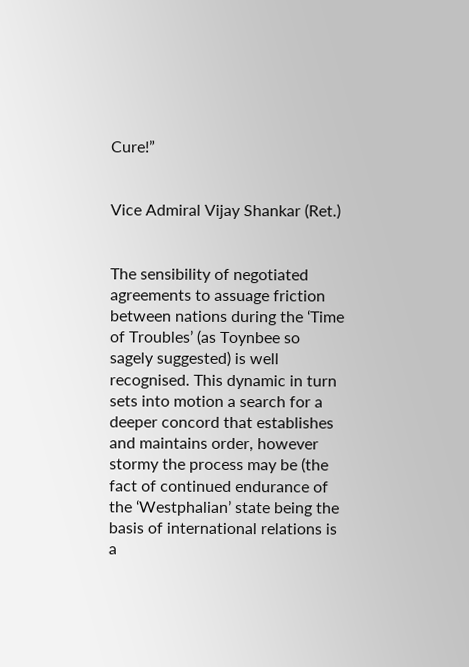Cure!”


Vice Admiral Vijay Shankar (Ret.)


The sensibility of negotiated agreements to assuage friction between nations during the ‘Time of Troubles’ (as Toynbee so sagely suggested) is well recognised. This dynamic in turn sets into motion a search for a deeper concord that establishes and maintains order, however stormy the process may be (the fact of continued endurance of the ‘Westphalian’ state being the basis of international relations is a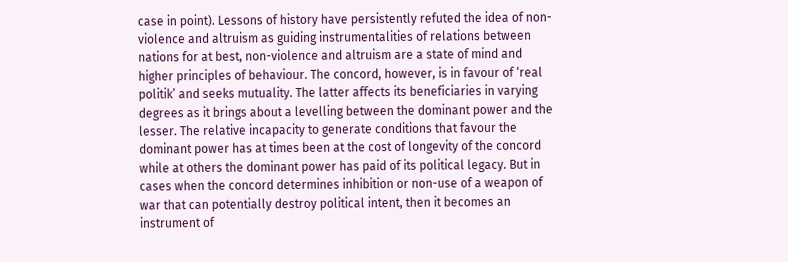case in point). Lessons of history have persistently refuted the idea of non-violence and altruism as guiding instrumentalities of relations between nations for at best, non-violence and altruism are a state of mind and higher principles of behaviour. The concord, however, is in favour of ‘real politik’ and seeks mutuality. The latter affects its beneficiaries in varying degrees as it brings about a levelling between the dominant power and the lesser. The relative incapacity to generate conditions that favour the dominant power has at times been at the cost of longevity of the concord while at others the dominant power has paid of its political legacy. But in cases when the concord determines inhibition or non-use of a weapon of war that can potentially destroy political intent, then it becomes an instrument of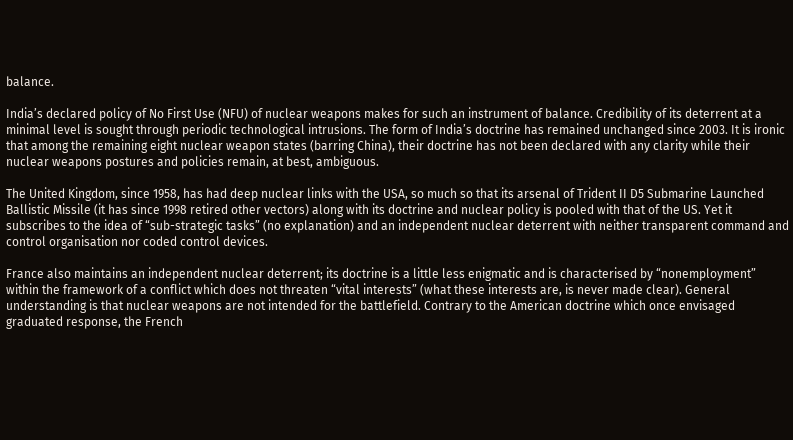balance.

India’s declared policy of No First Use (NFU) of nuclear weapons makes for such an instrument of balance. Credibility of its deterrent at a minimal level is sought through periodic technological intrusions. The form of India’s doctrine has remained unchanged since 2003. It is ironic that among the remaining eight nuclear weapon states (barring China), their doctrine has not been declared with any clarity while their nuclear weapons postures and policies remain, at best, ambiguous.

The United Kingdom, since 1958, has had deep nuclear links with the USA, so much so that its arsenal of Trident II D5 Submarine Launched Ballistic Missile (it has since 1998 retired other vectors) along with its doctrine and nuclear policy is pooled with that of the US. Yet it subscribes to the idea of “sub-strategic tasks” (no explanation) and an independent nuclear deterrent with neither transparent command and control organisation nor coded control devices.

France also maintains an independent nuclear deterrent; its doctrine is a little less enigmatic and is characterised by “nonemployment” within the framework of a conflict which does not threaten “vital interests” (what these interests are, is never made clear). General understanding is that nuclear weapons are not intended for the battlefield. Contrary to the American doctrine which once envisaged graduated response, the French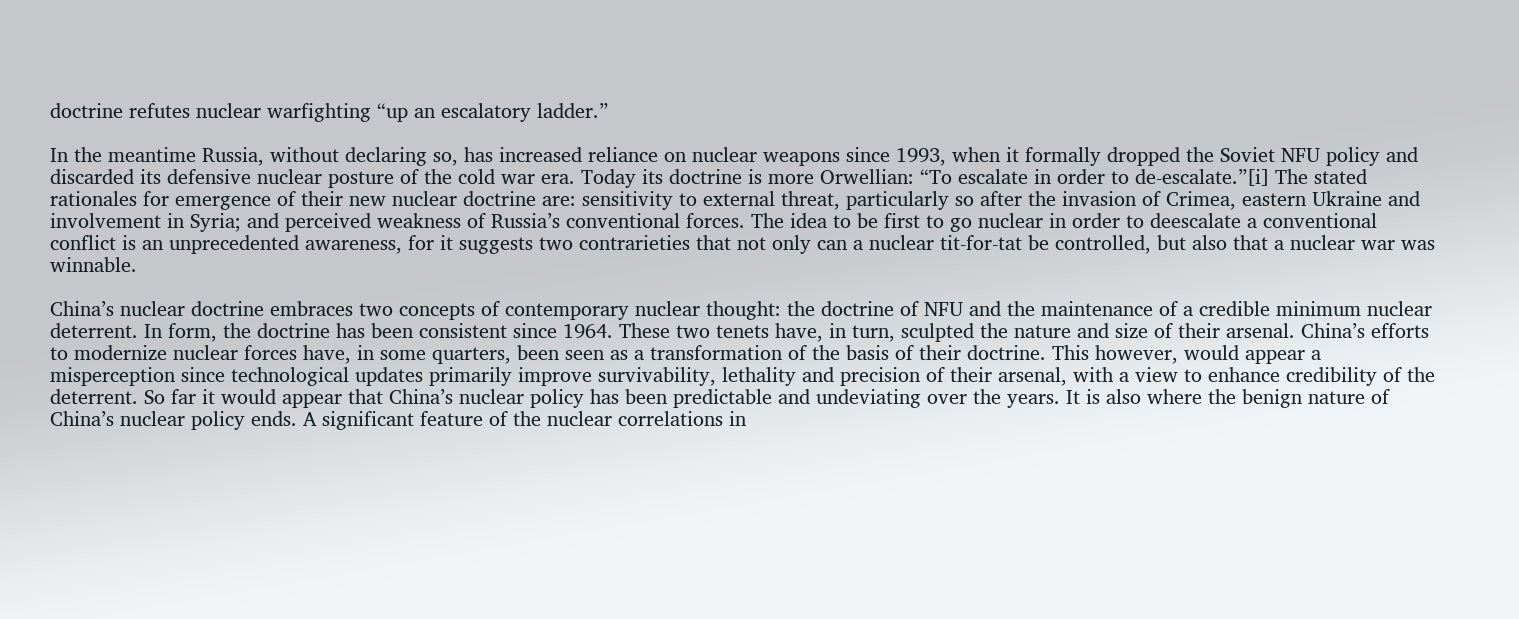doctrine refutes nuclear warfighting “up an escalatory ladder.”

In the meantime Russia, without declaring so, has increased reliance on nuclear weapons since 1993, when it formally dropped the Soviet NFU policy and discarded its defensive nuclear posture of the cold war era. Today its doctrine is more Orwellian: “To escalate in order to de-escalate.”[i] The stated rationales for emergence of their new nuclear doctrine are: sensitivity to external threat, particularly so after the invasion of Crimea, eastern Ukraine and involvement in Syria; and perceived weakness of Russia’s conventional forces. The idea to be first to go nuclear in order to deescalate a conventional conflict is an unprecedented awareness, for it suggests two contrarieties that not only can a nuclear tit-for-tat be controlled, but also that a nuclear war was winnable.

China’s nuclear doctrine embraces two concepts of contemporary nuclear thought: the doctrine of NFU and the maintenance of a credible minimum nuclear deterrent. In form, the doctrine has been consistent since 1964. These two tenets have, in turn, sculpted the nature and size of their arsenal. China’s efforts to modernize nuclear forces have, in some quarters, been seen as a transformation of the basis of their doctrine. This however, would appear a misperception since technological updates primarily improve survivability, lethality and precision of their arsenal, with a view to enhance credibility of the deterrent. So far it would appear that China’s nuclear policy has been predictable and undeviating over the years. It is also where the benign nature of China’s nuclear policy ends. A significant feature of the nuclear correlations in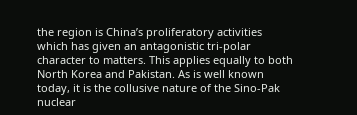the region is China’s proliferatory activities which has given an antagonistic tri-polar character to matters. This applies equally to both North Korea and Pakistan. As is well known today, it is the collusive nature of the Sino-Pak nuclear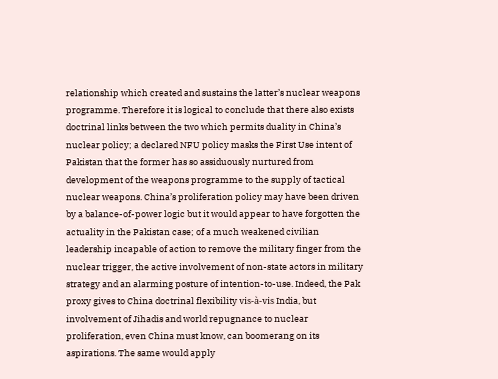relationship which created and sustains the latter’s nuclear weapons programme. Therefore it is logical to conclude that there also exists doctrinal links between the two which permits duality in China’s nuclear policy; a declared NFU policy masks the First Use intent of Pakistan that the former has so assiduously nurtured from development of the weapons programme to the supply of tactical nuclear weapons. China’s proliferation policy may have been driven by a balance-of-power logic but it would appear to have forgotten the actuality in the Pakistan case; of a much weakened civilian leadership incapable of action to remove the military finger from the nuclear trigger, the active involvement of non-state actors in military strategy and an alarming posture of intention-to-use. Indeed, the Pak proxy gives to China doctrinal flexibility vis-à-vis India, but involvement of Jihadis and world repugnance to nuclear proliferation, even China must know, can boomerang on its aspirations. The same would apply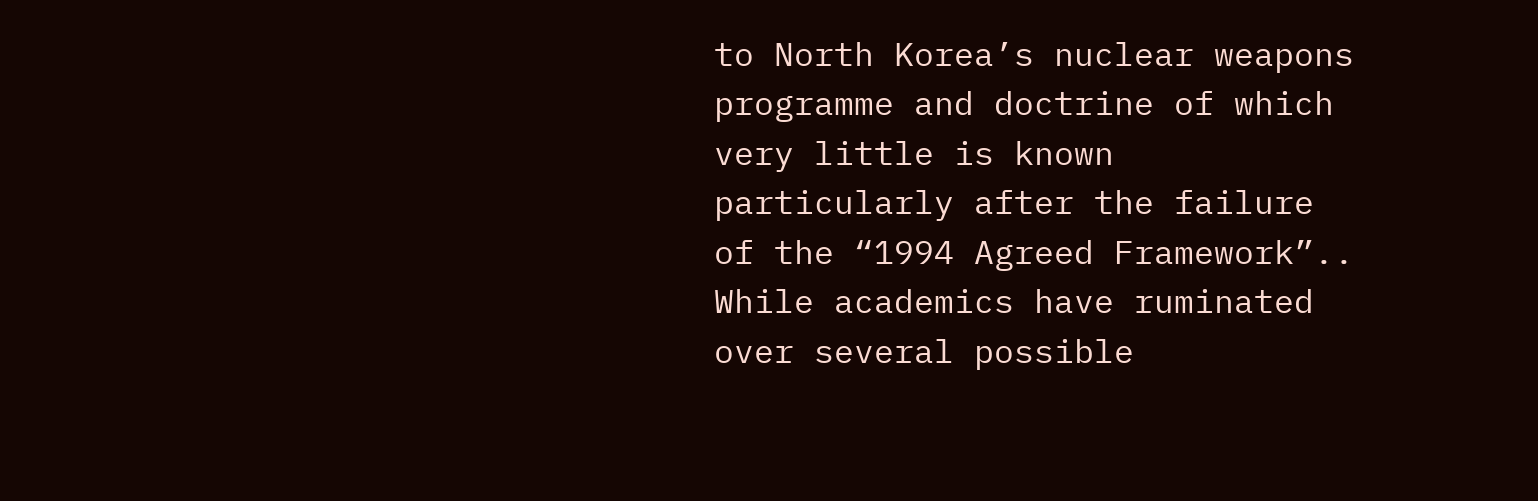to North Korea’s nuclear weapons programme and doctrine of which very little is known particularly after the failure of the “1994 Agreed Framework”.. While academics have ruminated over several possible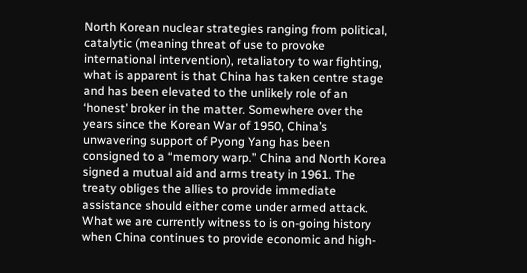North Korean nuclear strategies ranging from political, catalytic (meaning threat of use to provoke international intervention), retaliatory to war fighting, what is apparent is that China has taken centre stage and has been elevated to the unlikely role of an ‘honest’ broker in the matter. Somewhere over the years since the Korean War of 1950, China’s unwavering support of Pyong Yang has been consigned to a “memory warp.” China and North Korea signed a mutual aid and arms treaty in 1961. The treaty obliges the allies to provide immediate assistance should either come under armed attack. What we are currently witness to is on-going history when China continues to provide economic and high-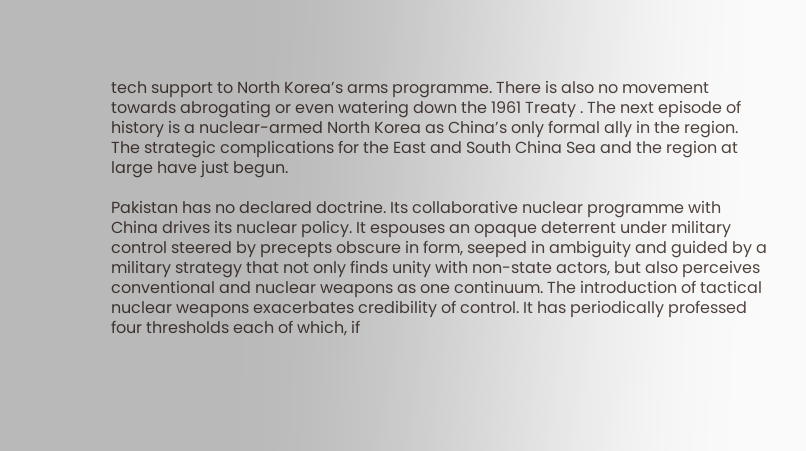tech support to North Korea’s arms programme. There is also no movement towards abrogating or even watering down the 1961 Treaty . The next episode of history is a nuclear-armed North Korea as China’s only formal ally in the region. The strategic complications for the East and South China Sea and the region at large have just begun.

Pakistan has no declared doctrine. Its collaborative nuclear programme with China drives its nuclear policy. It espouses an opaque deterrent under military control steered by precepts obscure in form, seeped in ambiguity and guided by a military strategy that not only finds unity with non-state actors, but also perceives conventional and nuclear weapons as one continuum. The introduction of tactical nuclear weapons exacerbates credibility of control. It has periodically professed four thresholds each of which, if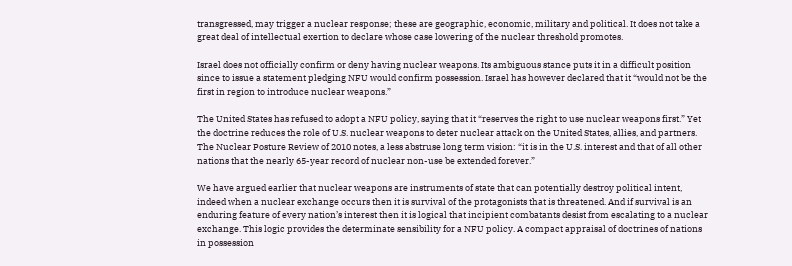transgressed, may trigger a nuclear response; these are geographic, economic, military and political. It does not take a great deal of intellectual exertion to declare whose case lowering of the nuclear threshold promotes.

Israel does not officially confirm or deny having nuclear weapons. Its ambiguous stance puts it in a difficult position since to issue a statement pledging NFU would confirm possession. Israel has however declared that it “would not be the first in region to introduce nuclear weapons.”

The United States has refused to adopt a NFU policy, saying that it “reserves the right to use nuclear weapons first.” Yet the doctrine reduces the role of U.S. nuclear weapons to deter nuclear attack on the United States, allies, and partners. The Nuclear Posture Review of 2010 notes, a less abstruse long term vision: “it is in the U.S. interest and that of all other nations that the nearly 65-year record of nuclear non-use be extended forever.”

We have argued earlier that nuclear weapons are instruments of state that can potentially destroy political intent, indeed when a nuclear exchange occurs then it is survival of the protagonists that is threatened. And if survival is an enduring feature of every nation’s interest then it is logical that incipient combatants desist from escalating to a nuclear exchange. This logic provides the determinate sensibility for a NFU policy. A compact appraisal of doctrines of nations in possession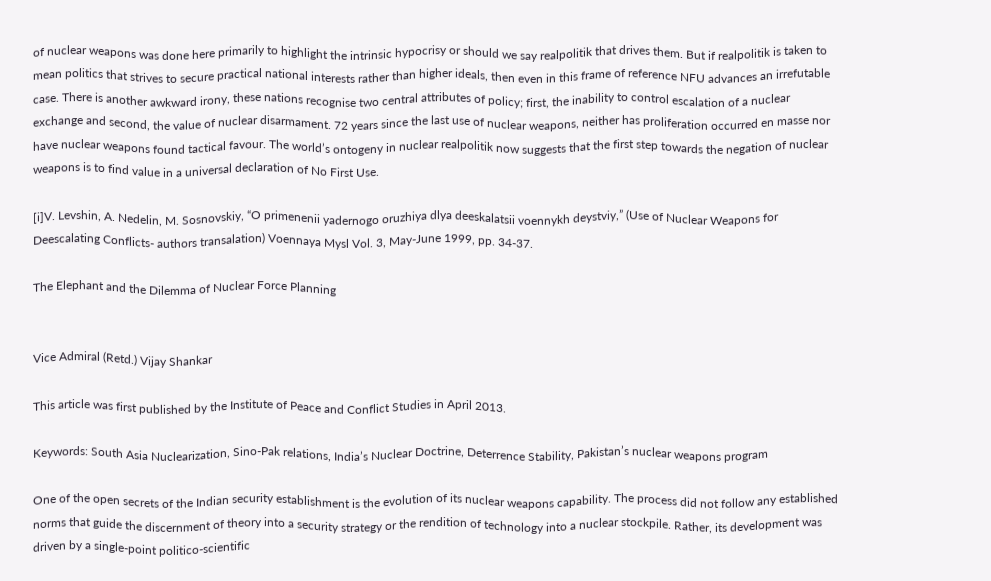of nuclear weapons was done here primarily to highlight the intrinsic hypocrisy or should we say realpolitik that drives them. But if realpolitik is taken to mean politics that strives to secure practical national interests rather than higher ideals, then even in this frame of reference NFU advances an irrefutable case. There is another awkward irony, these nations recognise two central attributes of policy; first, the inability to control escalation of a nuclear exchange and second, the value of nuclear disarmament. 72 years since the last use of nuclear weapons, neither has proliferation occurred en masse nor have nuclear weapons found tactical favour. The world’s ontogeny in nuclear realpolitik now suggests that the first step towards the negation of nuclear weapons is to find value in a universal declaration of No First Use.

[i]V. Levshin, A. Nedelin, M. Sosnovskiy, “O primenenii yadernogo oruzhiya dlya deeskalatsii voennykh deystviy,” (Use of Nuclear Weapons for Deescalating Conflicts- authors transalation) Voennaya Mysl Vol. 3, May-June 1999, pp. 34-37.

The Elephant and the Dilemma of Nuclear Force Planning


Vice Admiral (Retd.) Vijay Shankar

This article was first published by the Institute of Peace and Conflict Studies in April 2013.

Keywords: South Asia Nuclearization, Sino-Pak relations, India’s Nuclear Doctrine, Deterrence Stability, Pakistan’s nuclear weapons program

One of the open secrets of the Indian security establishment is the evolution of its nuclear weapons capability. The process did not follow any established norms that guide the discernment of theory into a security strategy or the rendition of technology into a nuclear stockpile. Rather, its development was driven by a single-point politico-scientific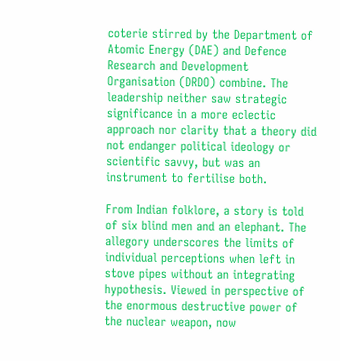coterie stirred by the Department of Atomic Energy (DAE) and Defence Research and Development Organisation (DRDO) combine. The leadership neither saw strategic significance in a more eclectic approach nor clarity that a theory did not endanger political ideology or scientific savvy, but was an instrument to fertilise both.

From Indian folklore, a story is told of six blind men and an elephant. The allegory underscores the limits of individual perceptions when left in stove pipes without an integrating hypothesis. Viewed in perspective of the enormous destructive power of the nuclear weapon, now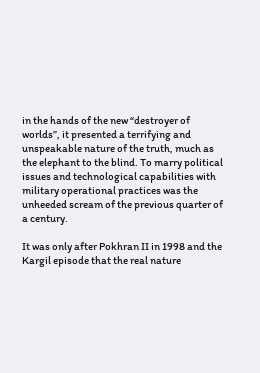in the hands of the new “destroyer of worlds”, it presented a terrifying and unspeakable nature of the truth, much as the elephant to the blind. To marry political issues and technological capabilities with military operational practices was the unheeded scream of the previous quarter of a century.

It was only after Pokhran II in 1998 and the Kargil episode that the real nature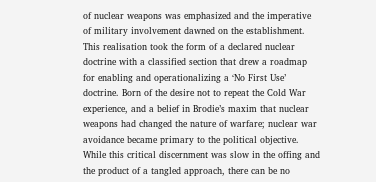of nuclear weapons was emphasized and the imperative of military involvement dawned on the establishment. This realisation took the form of a declared nuclear doctrine with a classified section that drew a roadmap for enabling and operationalizing a ‘No First Use’ doctrine. Born of the desire not to repeat the Cold War experience, and a belief in Brodie’s maxim that nuclear weapons had changed the nature of warfare; nuclear war avoidance became primary to the political objective. While this critical discernment was slow in the offing and the product of a tangled approach, there can be no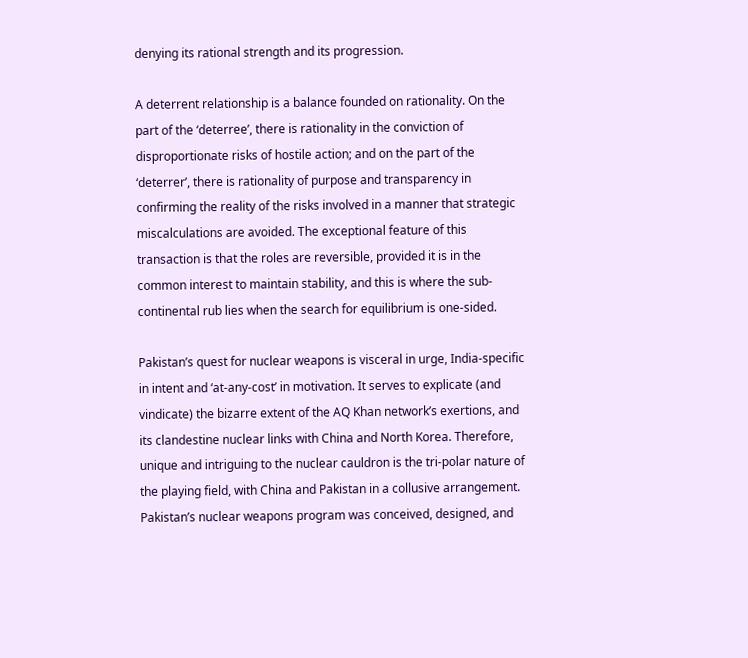denying its rational strength and its progression.

A deterrent relationship is a balance founded on rationality. On the part of the ‘deterree’, there is rationality in the conviction of disproportionate risks of hostile action; and on the part of the ‘deterrer’, there is rationality of purpose and transparency in confirming the reality of the risks involved in a manner that strategic miscalculations are avoided. The exceptional feature of this transaction is that the roles are reversible, provided it is in the common interest to maintain stability, and this is where the sub-continental rub lies when the search for equilibrium is one-sided.

Pakistan’s quest for nuclear weapons is visceral in urge, India-specific in intent and ‘at-any-cost’ in motivation. It serves to explicate (and vindicate) the bizarre extent of the AQ Khan network’s exertions, and its clandestine nuclear links with China and North Korea. Therefore, unique and intriguing to the nuclear cauldron is the tri-polar nature of the playing field, with China and Pakistan in a collusive arrangement. Pakistan’s nuclear weapons program was conceived, designed, and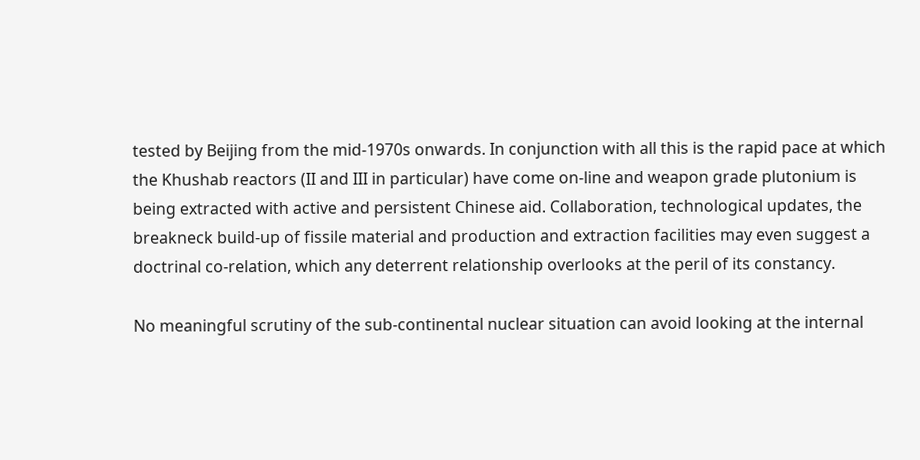tested by Beijing from the mid-1970s onwards. In conjunction with all this is the rapid pace at which the Khushab reactors (II and III in particular) have come on-line and weapon grade plutonium is being extracted with active and persistent Chinese aid. Collaboration, technological updates, the breakneck build-up of fissile material and production and extraction facilities may even suggest a doctrinal co-relation, which any deterrent relationship overlooks at the peril of its constancy.

No meaningful scrutiny of the sub-continental nuclear situation can avoid looking at the internal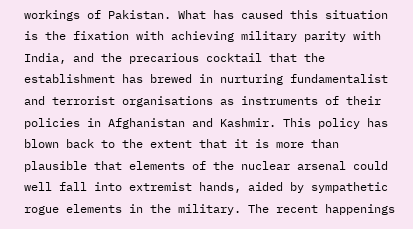workings of Pakistan. What has caused this situation is the fixation with achieving military parity with India, and the precarious cocktail that the establishment has brewed in nurturing fundamentalist and terrorist organisations as instruments of their policies in Afghanistan and Kashmir. This policy has blown back to the extent that it is more than plausible that elements of the nuclear arsenal could well fall into extremist hands, aided by sympathetic rogue elements in the military. The recent happenings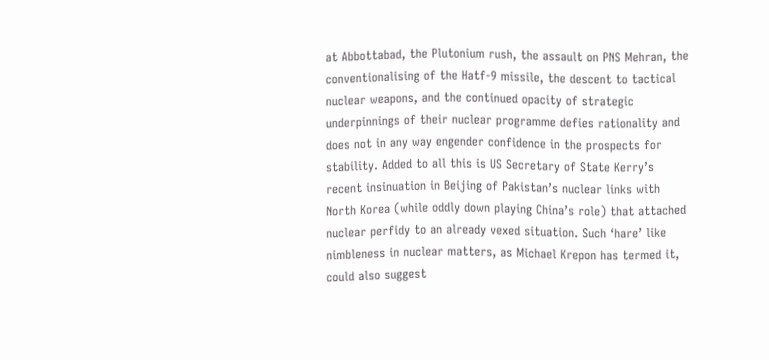at Abbottabad, the Plutonium rush, the assault on PNS Mehran, the conventionalising of the Hatf-9 missile, the descent to tactical nuclear weapons, and the continued opacity of strategic underpinnings of their nuclear programme defies rationality and does not in any way engender confidence in the prospects for stability. Added to all this is US Secretary of State Kerry’s recent insinuation in Beijing of Pakistan’s nuclear links with North Korea (while oddly down playing China’s role) that attached nuclear perfidy to an already vexed situation. Such ‘hare’ like nimbleness in nuclear matters, as Michael Krepon has termed it, could also suggest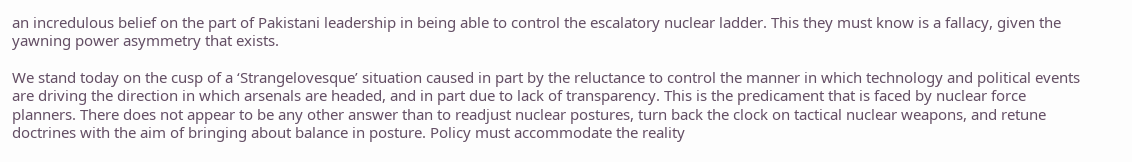an incredulous belief on the part of Pakistani leadership in being able to control the escalatory nuclear ladder. This they must know is a fallacy, given the yawning power asymmetry that exists.

We stand today on the cusp of a ‘Strangelovesque’ situation caused in part by the reluctance to control the manner in which technology and political events are driving the direction in which arsenals are headed, and in part due to lack of transparency. This is the predicament that is faced by nuclear force planners. There does not appear to be any other answer than to readjust nuclear postures, turn back the clock on tactical nuclear weapons, and retune doctrines with the aim of bringing about balance in posture. Policy must accommodate the reality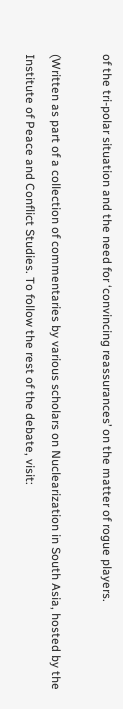of the tri-polar situation and the need for ‘convincing reassurances’ on the matter of rogue players.

(Written as part of a collection of commentaries by various scholars on Nuclearization in South Asia, hosted by the Institute of Peace and Conflict Studies. To follow the rest of the debate, visit: